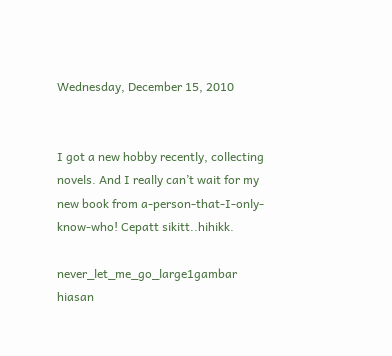Wednesday, December 15, 2010


I got a new hobby recently, collecting novels. And I really can’t wait for my new book from a-person-that-I-only-know-who! Cepatt sikitt..hihikk.

never_let_me_go_large1gambar hiasan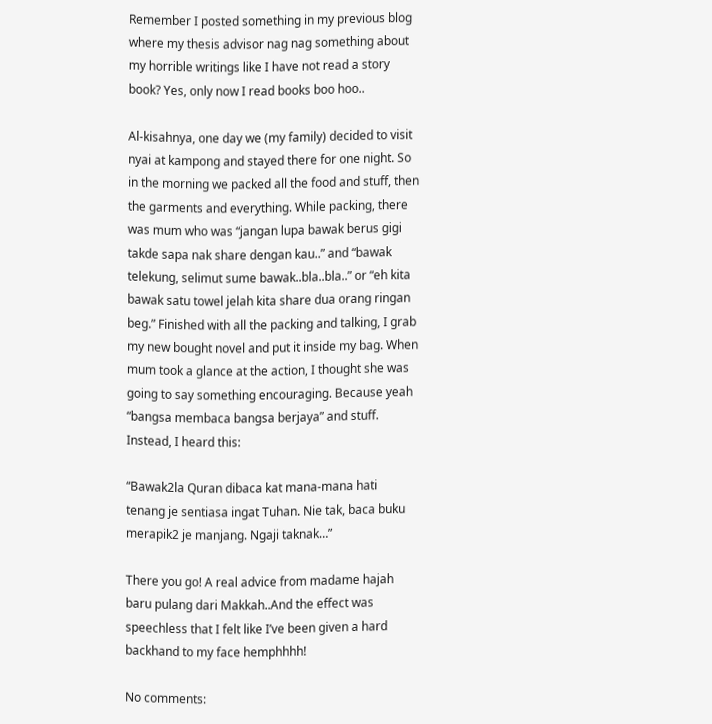Remember I posted something in my previous blog where my thesis advisor nag nag something about my horrible writings like I have not read a story book? Yes, only now I read books boo hoo..

Al-kisahnya, one day we (my family) decided to visit nyai at kampong and stayed there for one night. So in the morning we packed all the food and stuff, then the garments and everything. While packing, there was mum who was “jangan lupa bawak berus gigi takde sapa nak share dengan kau..” and “bawak telekung, selimut sume bawak..bla..bla..” or “eh kita bawak satu towel jelah kita share dua orang ringan beg.” Finished with all the packing and talking, I grab my new bought novel and put it inside my bag. When mum took a glance at the action, I thought she was going to say something encouraging. Because yeah “bangsa membaca bangsa berjaya” and stuff. Instead, I heard this:

“Bawak2la Quran dibaca kat mana-mana hati tenang je sentiasa ingat Tuhan. Nie tak, baca buku merapik2 je manjang. Ngaji taknak…”

There you go! A real advice from madame hajah baru pulang dari Makkah..And the effect was speechless that I felt like I’ve been given a hard backhand to my face hemphhhh!

No comments: